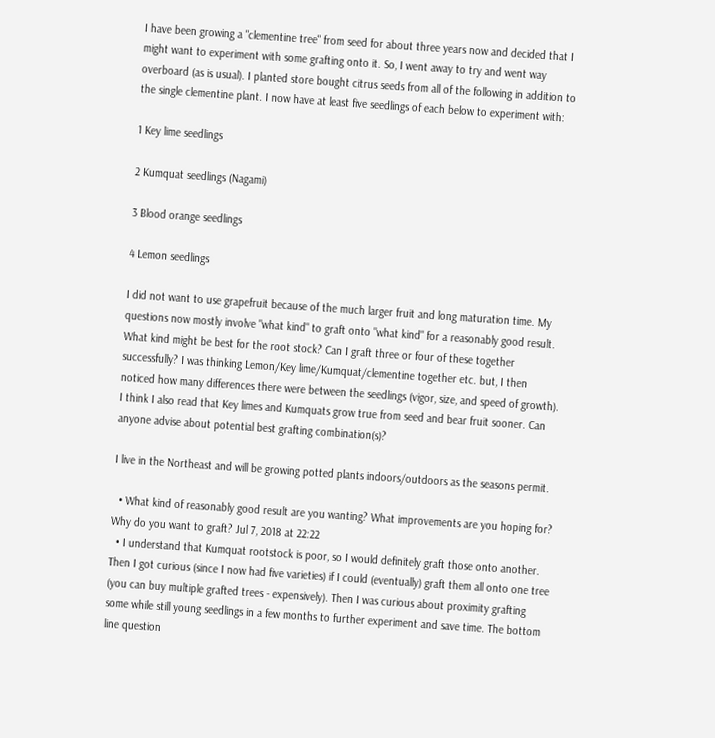I have been growing a "clementine tree" from seed for about three years now and decided that I might want to experiment with some grafting onto it. So, I went away to try and went way overboard (as is usual). I planted store bought citrus seeds from all of the following in addition to the single clementine plant. I now have at least five seedlings of each below to experiment with:

1 Key lime seedlings

2 Kumquat seedlings (Nagami)

3 Blood orange seedlings

4 Lemon seedlings

I did not want to use grapefruit because of the much larger fruit and long maturation time. My questions now mostly involve "what kind" to graft onto "what kind" for a reasonably good result. What kind might be best for the root stock? Can I graft three or four of these together successfully? I was thinking Lemon/Key lime/Kumquat/clementine together etc. but, I then noticed how many differences there were between the seedlings (vigor, size, and speed of growth). I think I also read that Key limes and Kumquats grow true from seed and bear fruit sooner. Can anyone advise about potential best grafting combination(s)?

I live in the Northeast and will be growing potted plants indoors/outdoors as the seasons permit.

  • What kind of reasonably good result are you wanting? What improvements are you hoping for? Why do you want to graft? Jul 7, 2018 at 22:22
  • I understand that Kumquat rootstock is poor, so I would definitely graft those onto another. Then I got curious (since I now had five varieties) if I could (eventually) graft them all onto one tree (you can buy multiple grafted trees - expensively). Then I was curious about proximity grafting some while still young seedlings in a few months to further experiment and save time. The bottom line question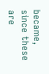became, since these are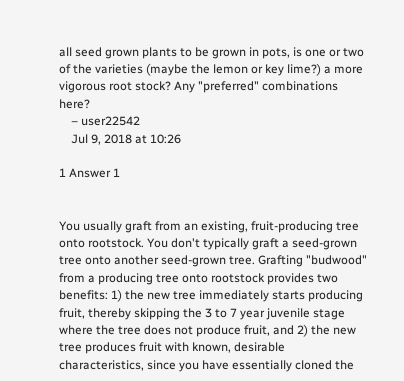all seed grown plants to be grown in pots, is one or two of the varieties (maybe the lemon or key lime?) a more vigorous root stock? Any "preferred" combinations here?
    – user22542
    Jul 9, 2018 at 10:26

1 Answer 1


You usually graft from an existing, fruit-producing tree onto rootstock. You don't typically graft a seed-grown tree onto another seed-grown tree. Grafting "budwood" from a producing tree onto rootstock provides two benefits: 1) the new tree immediately starts producing fruit, thereby skipping the 3 to 7 year juvenile stage where the tree does not produce fruit, and 2) the new tree produces fruit with known, desirable characteristics, since you have essentially cloned the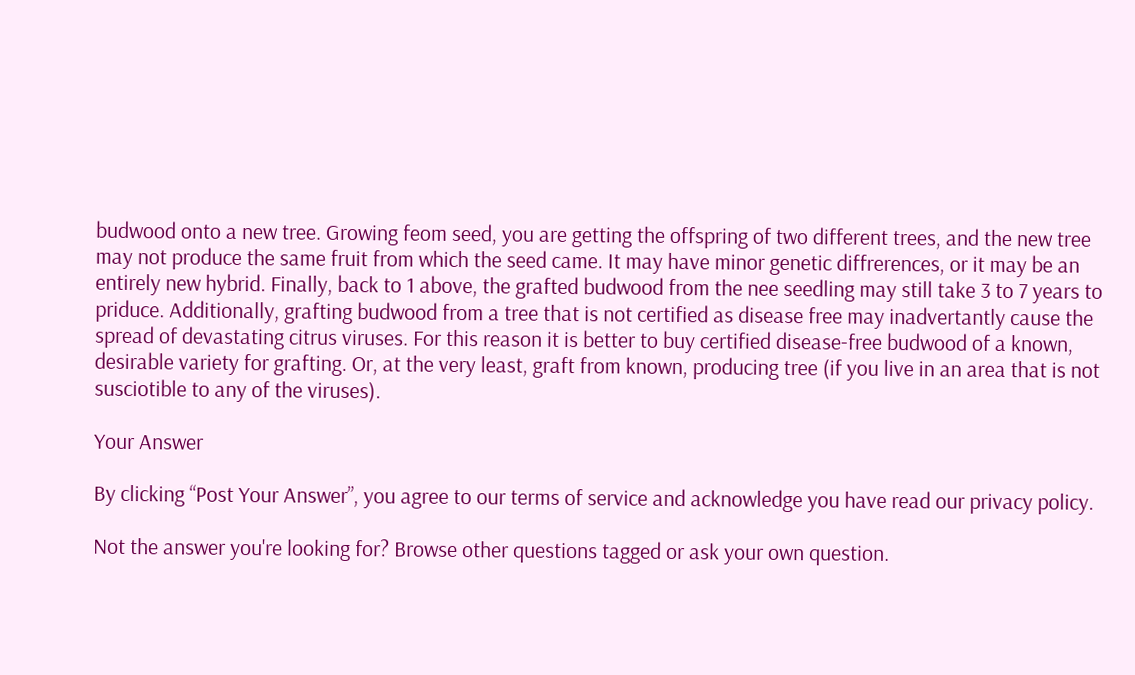budwood onto a new tree. Growing feom seed, you are getting the offspring of two different trees, and the new tree may not produce the same fruit from which the seed came. It may have minor genetic diffrerences, or it may be an entirely new hybrid. Finally, back to 1 above, the grafted budwood from the nee seedling may still take 3 to 7 years to priduce. Additionally, grafting budwood from a tree that is not certified as disease free may inadvertantly cause the spread of devastating citrus viruses. For this reason it is better to buy certified disease-free budwood of a known, desirable variety for grafting. Or, at the very least, graft from known, producing tree (if you live in an area that is not susciotible to any of the viruses).

Your Answer

By clicking “Post Your Answer”, you agree to our terms of service and acknowledge you have read our privacy policy.

Not the answer you're looking for? Browse other questions tagged or ask your own question.